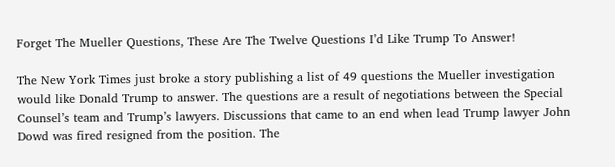Forget The Mueller Questions, These Are The Twelve Questions I’d Like Trump To Answer!

The New York Times just broke a story publishing a list of 49 questions the Mueller investigation would like Donald Trump to answer. The questions are a result of negotiations between the Special Counsel’s team and Trump’s lawyers. Discussions that came to an end when lead Trump lawyer John Dowd was fired resigned from the position. The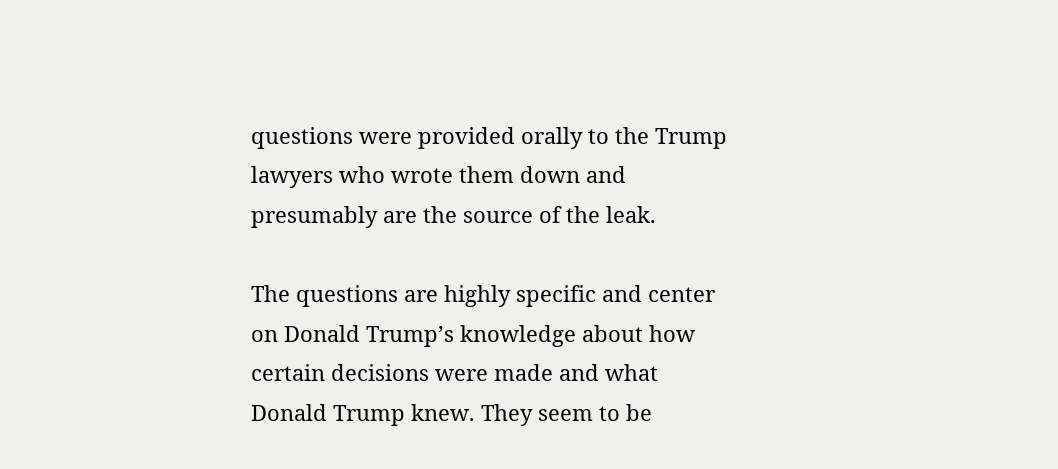questions were provided orally to the Trump lawyers who wrote them down and presumably are the source of the leak.

The questions are highly specific and center on Donald Trump’s knowledge about how certain decisions were made and what Donald Trump knew. They seem to be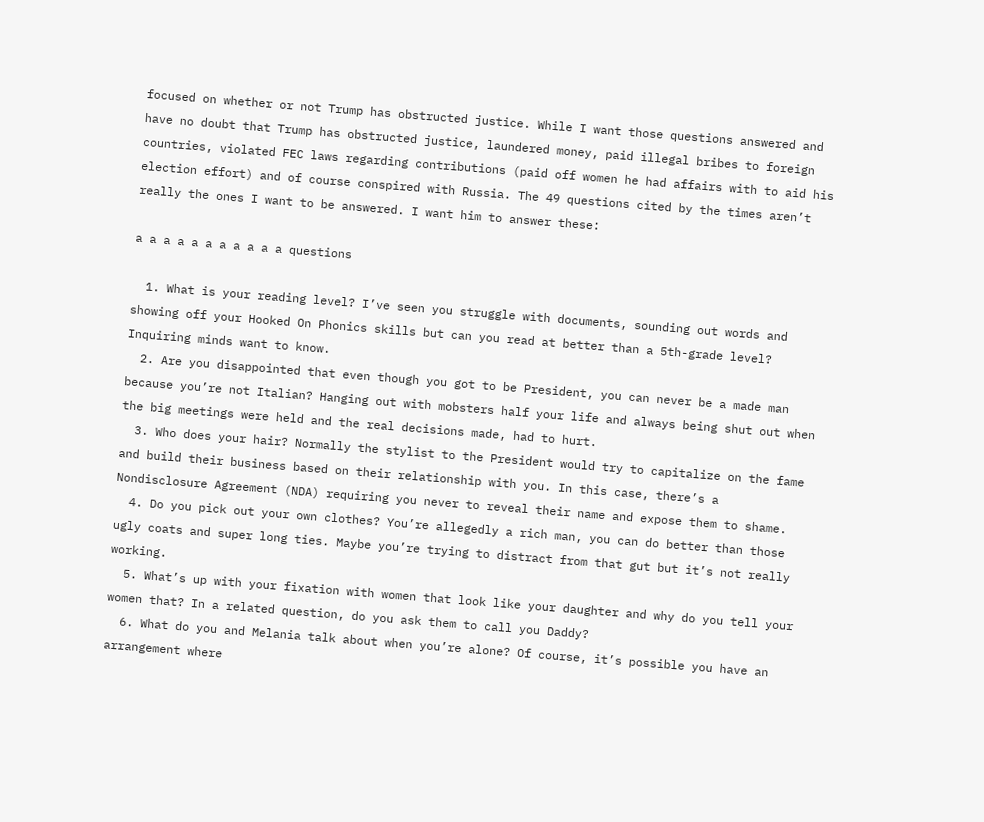focused on whether or not Trump has obstructed justice. While I want those questions answered and have no doubt that Trump has obstructed justice, laundered money, paid illegal bribes to foreign countries, violated FEC laws regarding contributions (paid off women he had affairs with to aid his election effort) and of course conspired with Russia. The 49 questions cited by the times aren’t really the ones I want to be answered. I want him to answer these:

a a a a a a a a a a a questions

  1. What is your reading level? I’ve seen you struggle with documents, sounding out words and showing off your Hooked On Phonics skills but can you read at better than a 5th-grade level? Inquiring minds want to know.
  2. Are you disappointed that even though you got to be President, you can never be a made man because you’re not Italian? Hanging out with mobsters half your life and always being shut out when the big meetings were held and the real decisions made, had to hurt.
  3. Who does your hair? Normally the stylist to the President would try to capitalize on the fame and build their business based on their relationship with you. In this case, there’s a Nondisclosure Agreement (NDA) requiring you never to reveal their name and expose them to shame.
  4. Do you pick out your own clothes? You’re allegedly a rich man, you can do better than those ugly coats and super long ties. Maybe you’re trying to distract from that gut but it’s not really working.
  5. What’s up with your fixation with women that look like your daughter and why do you tell your women that? In a related question, do you ask them to call you Daddy?
  6. What do you and Melania talk about when you’re alone? Of course, it’s possible you have an arrangement where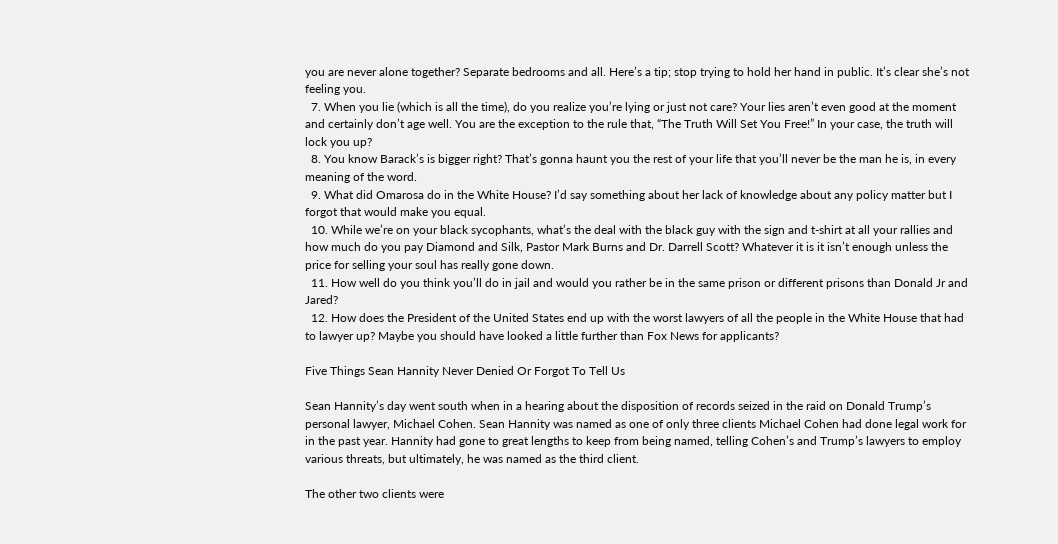you are never alone together? Separate bedrooms and all. Here’s a tip; stop trying to hold her hand in public. It’s clear she’s not feeling you.
  7. When you lie (which is all the time), do you realize you’re lying or just not care? Your lies aren’t even good at the moment and certainly don’t age well. You are the exception to the rule that, “The Truth Will Set You Free!” In your case, the truth will lock you up?
  8. You know Barack’s is bigger right? That’s gonna haunt you the rest of your life that you’ll never be the man he is, in every meaning of the word.
  9. What did Omarosa do in the White House? I’d say something about her lack of knowledge about any policy matter but I forgot that would make you equal.
  10. While we’re on your black sycophants, what’s the deal with the black guy with the sign and t-shirt at all your rallies and how much do you pay Diamond and Silk, Pastor Mark Burns and Dr. Darrell Scott? Whatever it is it isn’t enough unless the price for selling your soul has really gone down.
  11. How well do you think you’ll do in jail and would you rather be in the same prison or different prisons than Donald Jr and Jared?
  12. How does the President of the United States end up with the worst lawyers of all the people in the White House that had to lawyer up? Maybe you should have looked a little further than Fox News for applicants?

Five Things Sean Hannity Never Denied Or Forgot To Tell Us

Sean Hannity’s day went south when in a hearing about the disposition of records seized in the raid on Donald Trump’s personal lawyer, Michael Cohen. Sean Hannity was named as one of only three clients Michael Cohen had done legal work for in the past year. Hannity had gone to great lengths to keep from being named, telling Cohen’s and Trump’s lawyers to employ various threats, but ultimately, he was named as the third client.

The other two clients were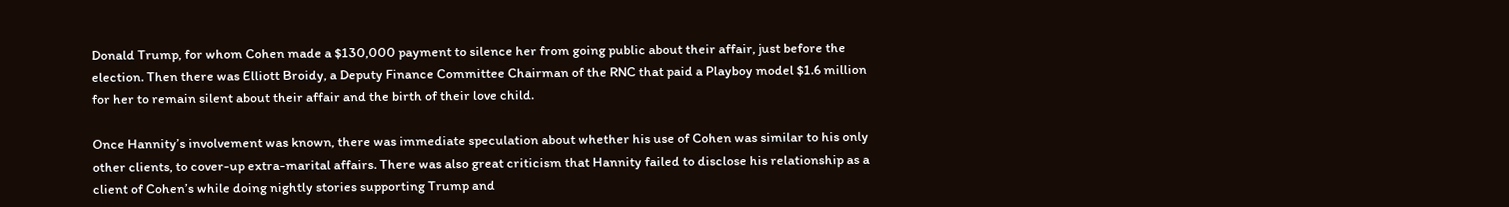Donald Trump, for whom Cohen made a $130,000 payment to silence her from going public about their affair, just before the election. Then there was Elliott Broidy, a Deputy Finance Committee Chairman of the RNC that paid a Playboy model $1.6 million for her to remain silent about their affair and the birth of their love child.

Once Hannity’s involvement was known, there was immediate speculation about whether his use of Cohen was similar to his only other clients, to cover-up extra-marital affairs. There was also great criticism that Hannity failed to disclose his relationship as a client of Cohen’s while doing nightly stories supporting Trump and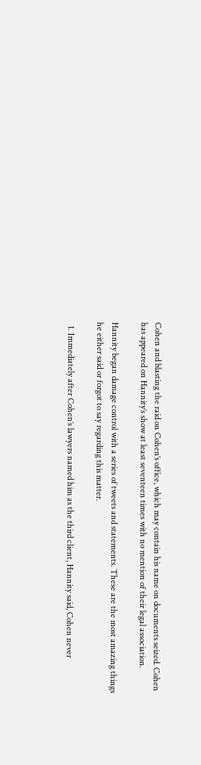Cohen and blasting the raid on Cohen’s office, which may contain his name on documents seized. Cohen has appeared on Hannity’s show at least seventeen times with no mention of their legal association.

Hannity began damage control with a series of tweets and statements. These are the most amazing things he either said or forgot to say regarding this matter.

  1. Immediately after Cohen’s lawyers named him as the third client, Hannity said, Cohen never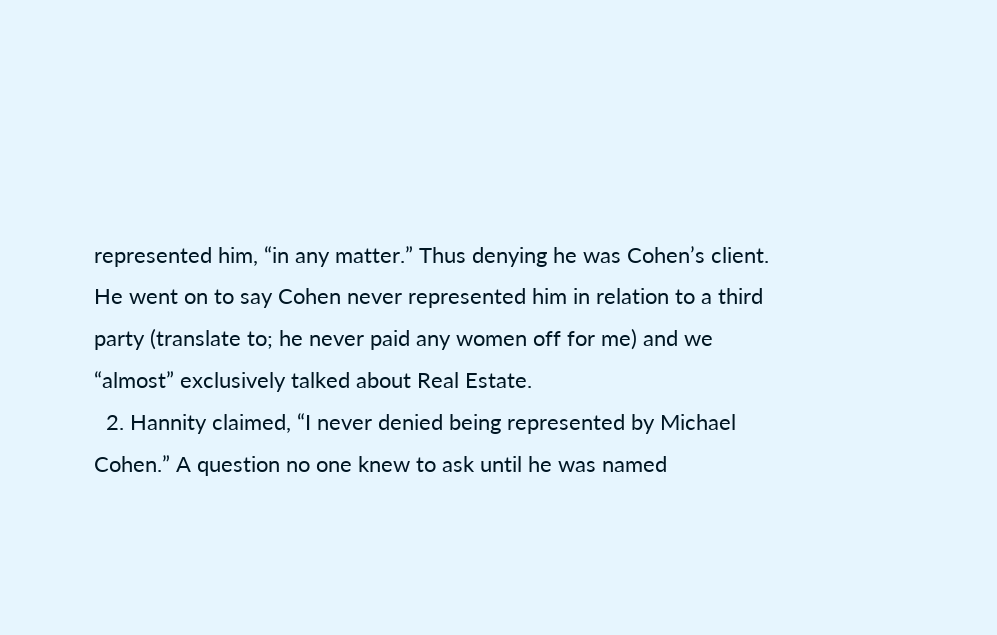represented him, “in any matter.” Thus denying he was Cohen’s client. He went on to say Cohen never represented him in relation to a third party (translate to; he never paid any women off for me) and we “almost” exclusively talked about Real Estate.
  2. Hannity claimed, “I never denied being represented by Michael Cohen.” A question no one knew to ask until he was named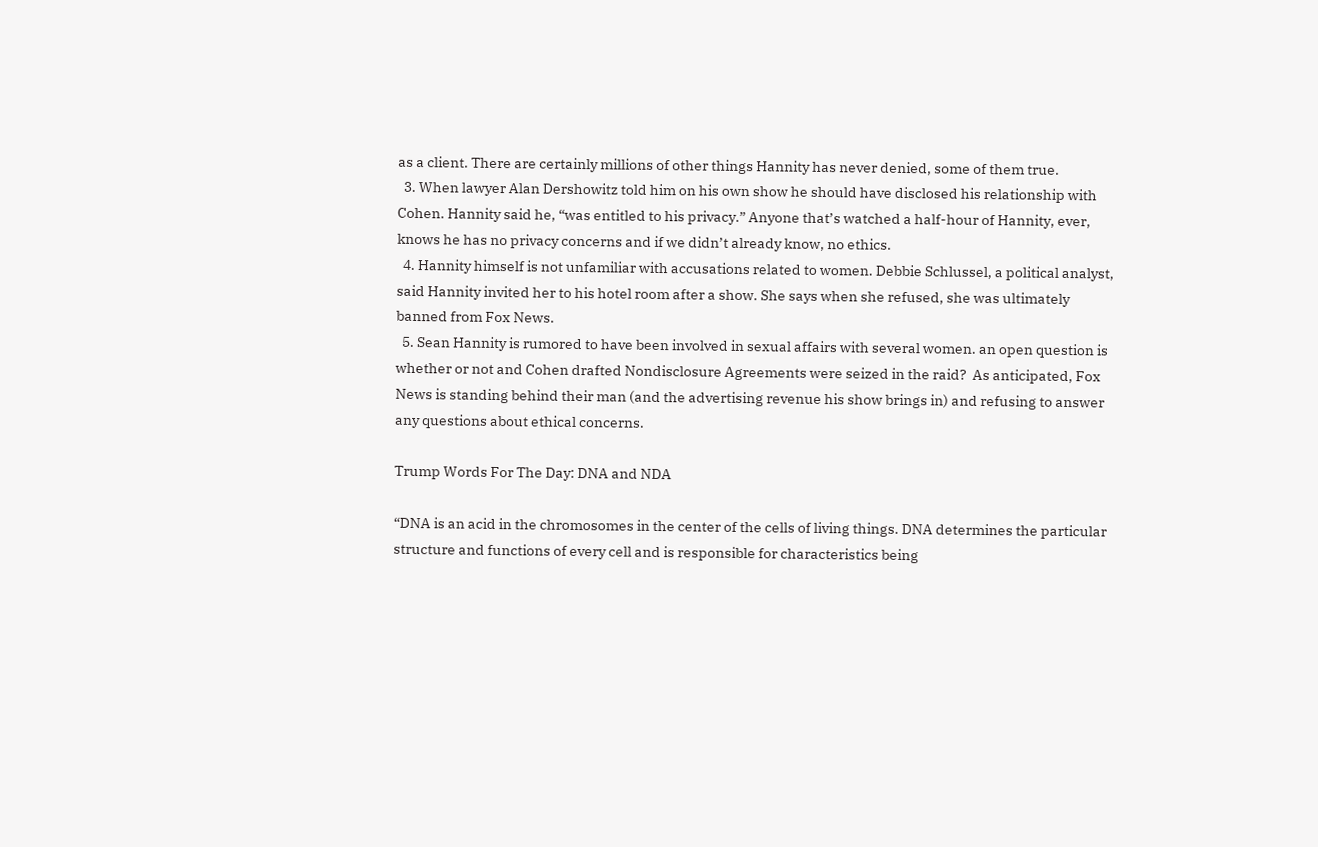as a client. There are certainly millions of other things Hannity has never denied, some of them true.
  3. When lawyer Alan Dershowitz told him on his own show he should have disclosed his relationship with Cohen. Hannity said he, “was entitled to his privacy.” Anyone that’s watched a half-hour of Hannity, ever, knows he has no privacy concerns and if we didn’t already know, no ethics.
  4. Hannity himself is not unfamiliar with accusations related to women. Debbie Schlussel, a political analyst, said Hannity invited her to his hotel room after a show. She says when she refused, she was ultimately banned from Fox News.
  5. Sean Hannity is rumored to have been involved in sexual affairs with several women. an open question is whether or not and Cohen drafted Nondisclosure Agreements were seized in the raid?  As anticipated, Fox News is standing behind their man (and the advertising revenue his show brings in) and refusing to answer any questions about ethical concerns.

Trump Words For The Day: DNA and NDA

“DNA is an acid in the chromosomes in the center of the cells of living things. DNA determines the particular structure and functions of every cell and is responsible for characteristics being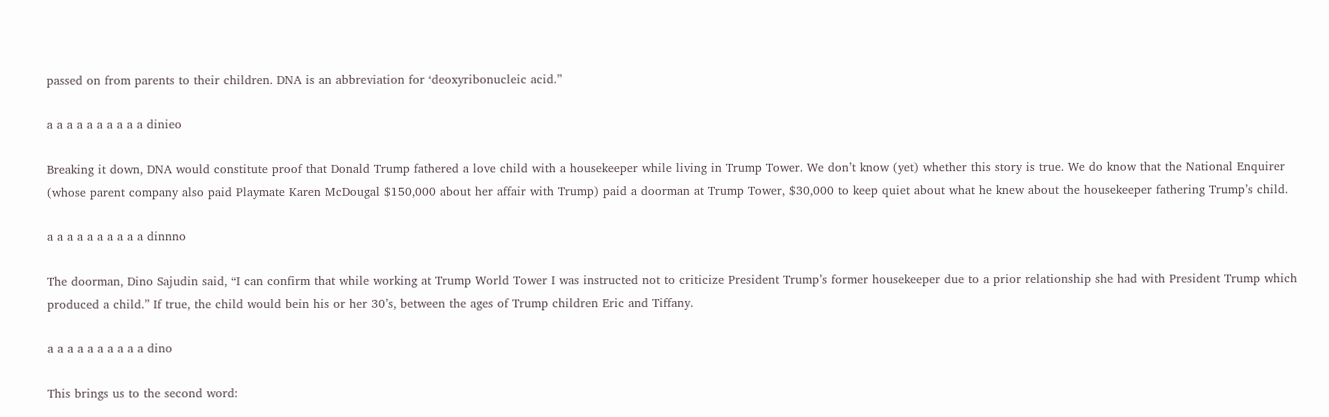passed on from parents to their children. DNA is an abbreviation for ‘deoxyribonucleic acid.”

a a a a a a a a a a dinieo

Breaking it down, DNA would constitute proof that Donald Trump fathered a love child with a housekeeper while living in Trump Tower. We don’t know (yet) whether this story is true. We do know that the National Enquirer (whose parent company also paid Playmate Karen McDougal $150,000 about her affair with Trump) paid a doorman at Trump Tower, $30,000 to keep quiet about what he knew about the housekeeper fathering Trump’s child.

a a a a a a a a a a dinnno

The doorman, Dino Sajudin said, “I can confirm that while working at Trump World Tower I was instructed not to criticize President Trump’s former housekeeper due to a prior relationship she had with President Trump which produced a child.” If true, the child would bein his or her 30’s, between the ages of Trump children Eric and Tiffany.

a a a a a a a a a a dino

This brings us to the second word: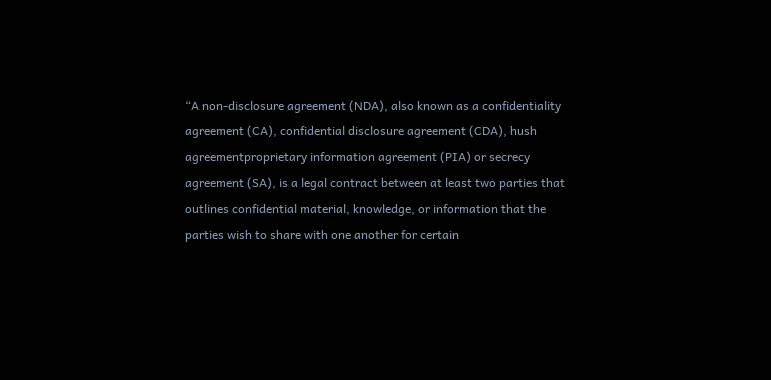“A non-disclosure agreement (NDA), also known as a confidentiality agreement (CA), confidential disclosure agreement (CDA), hush agreementproprietary information agreement (PIA) or secrecy agreement (SA), is a legal contract between at least two parties that outlines confidential material, knowledge, or information that the parties wish to share with one another for certain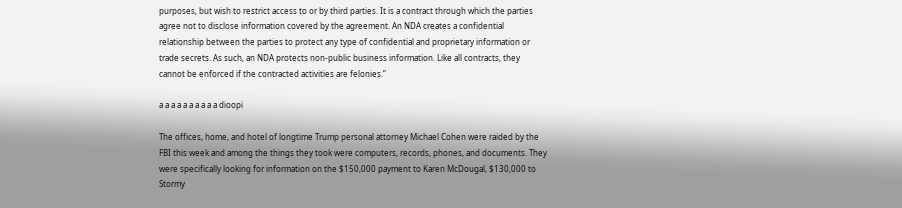purposes, but wish to restrict access to or by third parties. It is a contract through which the parties agree not to disclose information covered by the agreement. An NDA creates a confidential relationship between the parties to protect any type of confidential and proprietary information or trade secrets. As such, an NDA protects non-public business information. Like all contracts, they cannot be enforced if the contracted activities are felonies.”

a a a a a a a a a a dioopi

The offices, home, and hotel of longtime Trump personal attorney Michael Cohen were raided by the FBI this week and among the things they took were computers, records, phones, and documents. They were specifically looking for information on the $150,000 payment to Karen McDougal, $130,000 to Stormy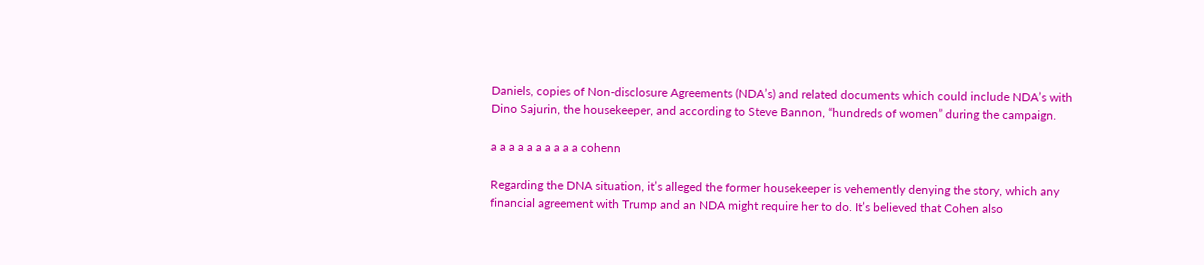Daniels, copies of Non-disclosure Agreements (NDA’s) and related documents which could include NDA’s with Dino Sajurin, the housekeeper, and according to Steve Bannon, “hundreds of women” during the campaign.

a a a a a a a a a a cohenn

Regarding the DNA situation, it’s alleged the former housekeeper is vehemently denying the story, which any financial agreement with Trump and an NDA might require her to do. It’s believed that Cohen also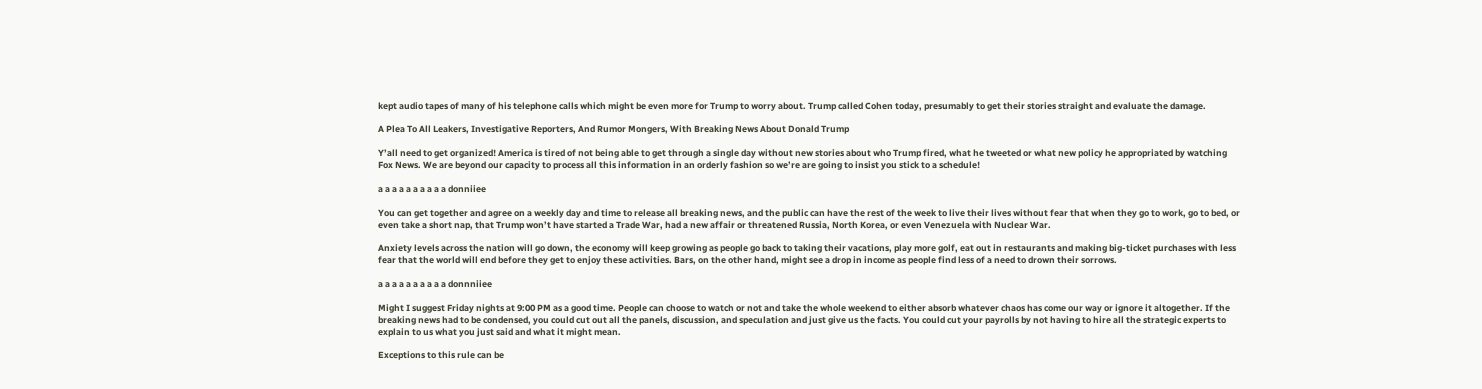kept audio tapes of many of his telephone calls which might be even more for Trump to worry about. Trump called Cohen today, presumably to get their stories straight and evaluate the damage.

A Plea To All Leakers, Investigative Reporters, And Rumor Mongers, With Breaking News About Donald Trump

Y’all need to get organized! America is tired of not being able to get through a single day without new stories about who Trump fired, what he tweeted or what new policy he appropriated by watching Fox News. We are beyond our capacity to process all this information in an orderly fashion so we’re are going to insist you stick to a schedule!

a a a a a a a a a a donniiee

You can get together and agree on a weekly day and time to release all breaking news, and the public can have the rest of the week to live their lives without fear that when they go to work, go to bed, or even take a short nap, that Trump won’t have started a Trade War, had a new affair or threatened Russia, North Korea, or even Venezuela with Nuclear War.

Anxiety levels across the nation will go down, the economy will keep growing as people go back to taking their vacations, play more golf, eat out in restaurants and making big-ticket purchases with less fear that the world will end before they get to enjoy these activities. Bars, on the other hand, might see a drop in income as people find less of a need to drown their sorrows.

a a a a a a a a a a donnniiee

Might I suggest Friday nights at 9:00 PM as a good time. People can choose to watch or not and take the whole weekend to either absorb whatever chaos has come our way or ignore it altogether. If the breaking news had to be condensed, you could cut out all the panels, discussion, and speculation and just give us the facts. You could cut your payrolls by not having to hire all the strategic experts to explain to us what you just said and what it might mean.

Exceptions to this rule can be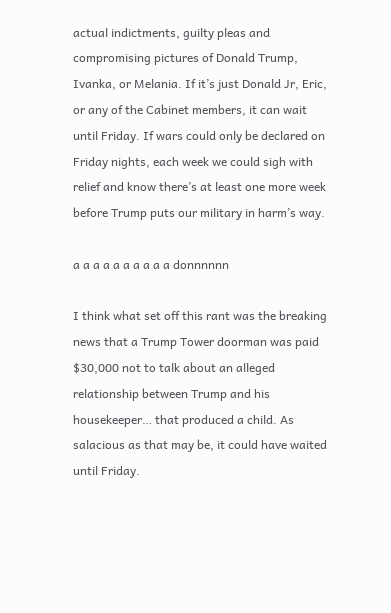actual indictments, guilty pleas and compromising pictures of Donald Trump, Ivanka, or Melania. If it’s just Donald Jr, Eric, or any of the Cabinet members, it can wait until Friday. If wars could only be declared on Friday nights, each week we could sigh with relief and know there’s at least one more week before Trump puts our military in harm’s way.

a a a a a a a a a a donnnnnn

I think what set off this rant was the breaking news that a Trump Tower doorman was paid $30,000 not to talk about an alleged relationship between Trump and his housekeeper… that produced a child. As salacious as that may be, it could have waited until Friday.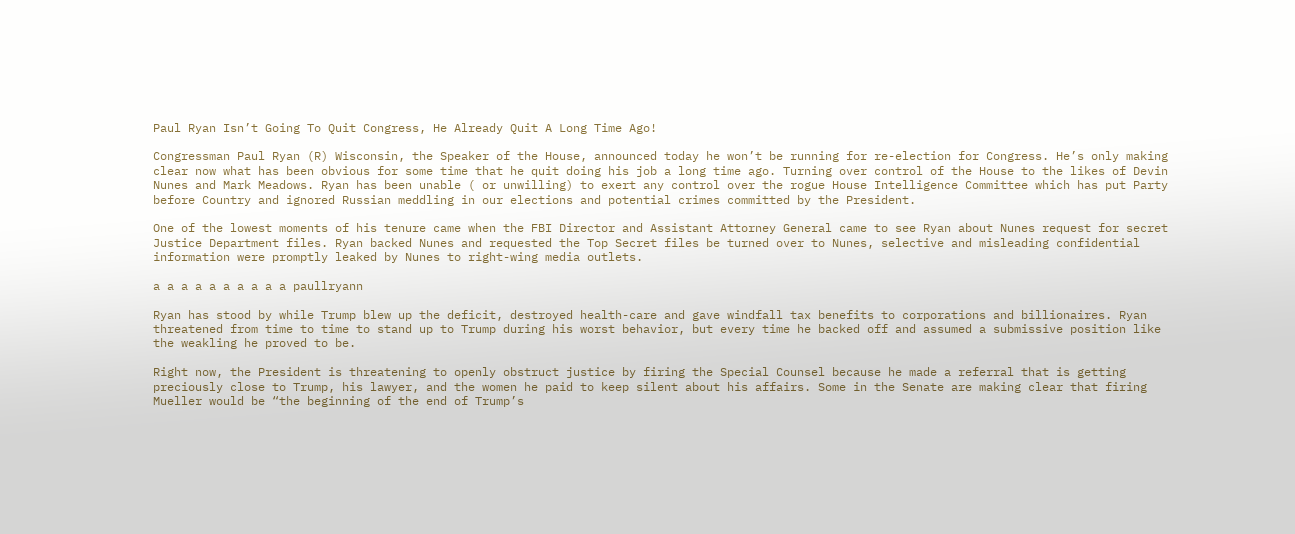Paul Ryan Isn’t Going To Quit Congress, He Already Quit A Long Time Ago!

Congressman Paul Ryan (R) Wisconsin, the Speaker of the House, announced today he won’t be running for re-election for Congress. He’s only making clear now what has been obvious for some time that he quit doing his job a long time ago. Turning over control of the House to the likes of Devin Nunes and Mark Meadows. Ryan has been unable ( or unwilling) to exert any control over the rogue House Intelligence Committee which has put Party before Country and ignored Russian meddling in our elections and potential crimes committed by the President.

One of the lowest moments of his tenure came when the FBI Director and Assistant Attorney General came to see Ryan about Nunes request for secret Justice Department files. Ryan backed Nunes and requested the Top Secret files be turned over to Nunes, selective and misleading confidential information were promptly leaked by Nunes to right-wing media outlets.

a a a a a a a a a a paullryann

Ryan has stood by while Trump blew up the deficit, destroyed health-care and gave windfall tax benefits to corporations and billionaires. Ryan threatened from time to time to stand up to Trump during his worst behavior, but every time he backed off and assumed a submissive position like the weakling he proved to be.

Right now, the President is threatening to openly obstruct justice by firing the Special Counsel because he made a referral that is getting preciously close to Trump, his lawyer, and the women he paid to keep silent about his affairs. Some in the Senate are making clear that firing Mueller would be “the beginning of the end of Trump’s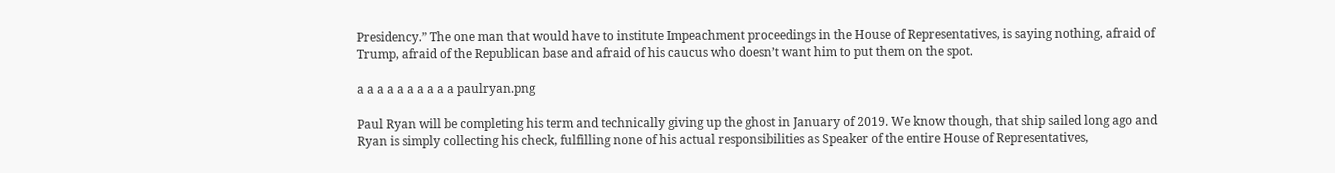Presidency.” The one man that would have to institute Impeachment proceedings in the House of Representatives, is saying nothing, afraid of Trump, afraid of the Republican base and afraid of his caucus who doesn’t want him to put them on the spot.

a a a a a a a a a a paulryan.png

Paul Ryan will be completing his term and technically giving up the ghost in January of 2019. We know though, that ship sailed long ago and Ryan is simply collecting his check, fulfilling none of his actual responsibilities as Speaker of the entire House of Representatives,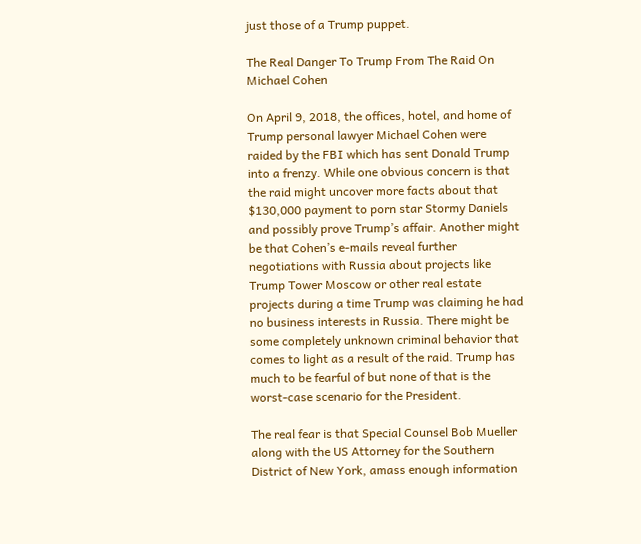just those of a Trump puppet.

The Real Danger To Trump From The Raid On Michael Cohen

On April 9, 2018, the offices, hotel, and home of Trump personal lawyer Michael Cohen were raided by the FBI which has sent Donald Trump into a frenzy. While one obvious concern is that the raid might uncover more facts about that $130,000 payment to porn star Stormy Daniels and possibly prove Trump’s affair. Another might be that Cohen’s e-mails reveal further negotiations with Russia about projects like Trump Tower Moscow or other real estate projects during a time Trump was claiming he had no business interests in Russia. There might be some completely unknown criminal behavior that comes to light as a result of the raid. Trump has much to be fearful of but none of that is the worst-case scenario for the President.

The real fear is that Special Counsel Bob Mueller along with the US Attorney for the Southern District of New York, amass enough information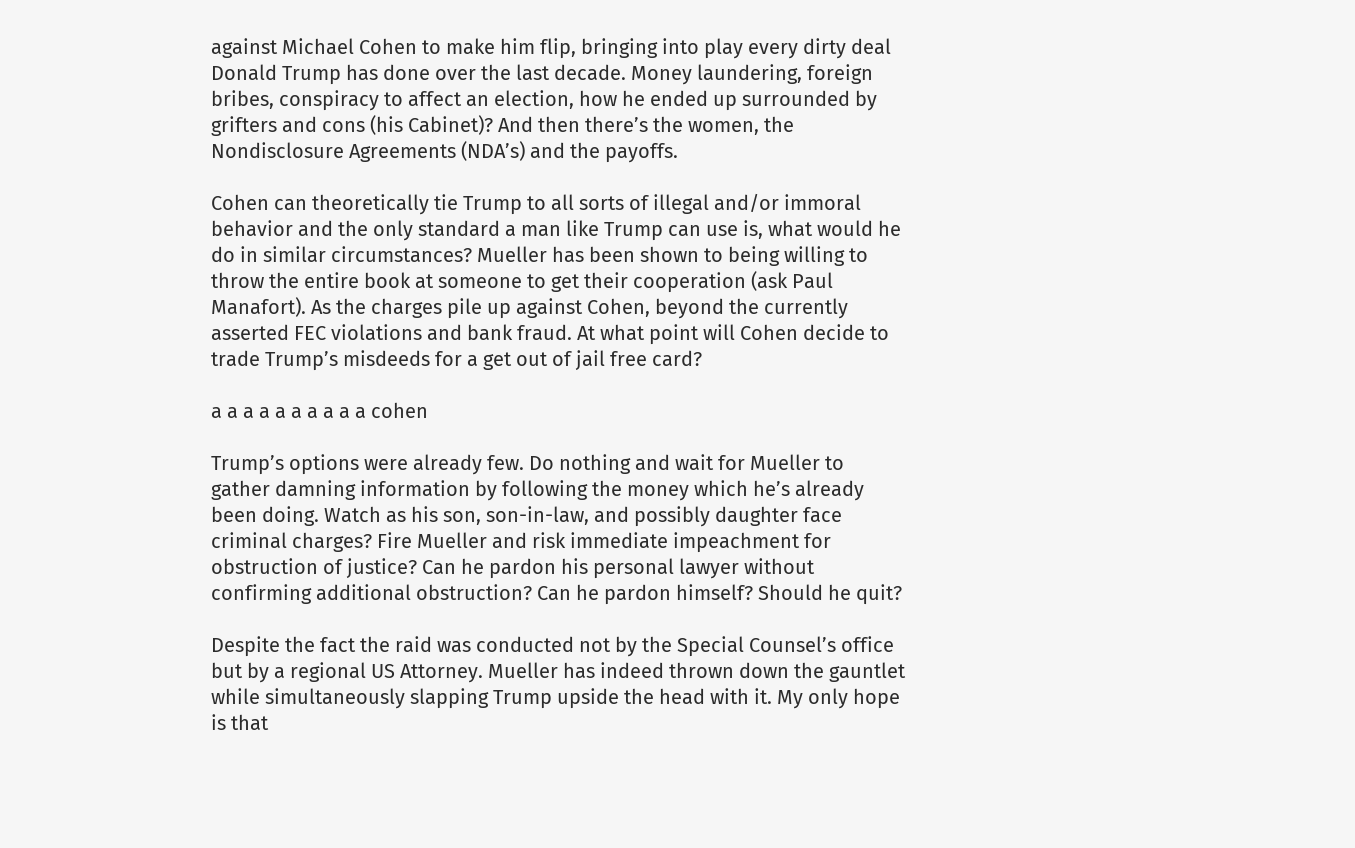against Michael Cohen to make him flip, bringing into play every dirty deal Donald Trump has done over the last decade. Money laundering, foreign bribes, conspiracy to affect an election, how he ended up surrounded by grifters and cons (his Cabinet)? And then there’s the women, the Nondisclosure Agreements (NDA’s) and the payoffs.

Cohen can theoretically tie Trump to all sorts of illegal and/or immoral behavior and the only standard a man like Trump can use is, what would he do in similar circumstances? Mueller has been shown to being willing to throw the entire book at someone to get their cooperation (ask Paul Manafort). As the charges pile up against Cohen, beyond the currently asserted FEC violations and bank fraud. At what point will Cohen decide to trade Trump’s misdeeds for a get out of jail free card?

a a a a a a a a a a cohen

Trump’s options were already few. Do nothing and wait for Mueller to gather damning information by following the money which he’s already been doing. Watch as his son, son-in-law, and possibly daughter face criminal charges? Fire Mueller and risk immediate impeachment for obstruction of justice? Can he pardon his personal lawyer without confirming additional obstruction? Can he pardon himself? Should he quit?

Despite the fact the raid was conducted not by the Special Counsel’s office but by a regional US Attorney. Mueller has indeed thrown down the gauntlet while simultaneously slapping Trump upside the head with it. My only hope is that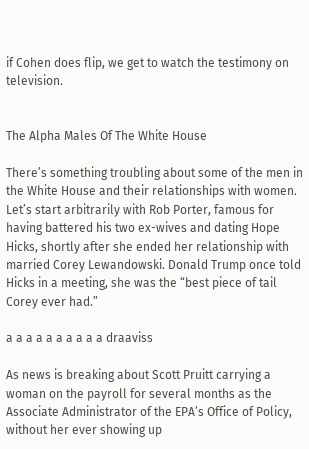if Cohen does flip, we get to watch the testimony on television.


The Alpha Males Of The White House

There’s something troubling about some of the men in the White House and their relationships with women. Let’s start arbitrarily with Rob Porter, famous for having battered his two ex-wives and dating Hope Hicks, shortly after she ended her relationship with married Corey Lewandowski. Donald Trump once told Hicks in a meeting, she was the “best piece of tail Corey ever had.”

a a a a a a a a a a draaviss

As news is breaking about Scott Pruitt carrying a woman on the payroll for several months as the Associate Administrator of the EPA’s Office of Policy, without her ever showing up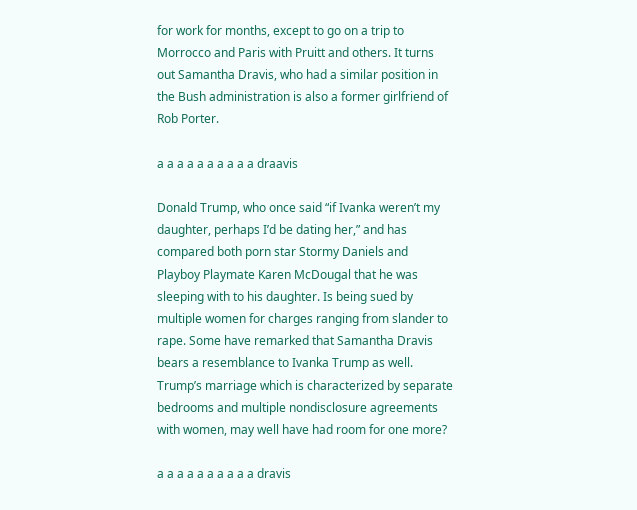for work for months, except to go on a trip to Morrocco and Paris with Pruitt and others. It turns out Samantha Dravis, who had a similar position in the Bush administration is also a former girlfriend of Rob Porter.

a a a a a a a a a a draavis

Donald Trump, who once said “if Ivanka weren’t my daughter, perhaps I’d be dating her,” and has compared both porn star Stormy Daniels and Playboy Playmate Karen McDougal that he was sleeping with to his daughter. Is being sued by multiple women for charges ranging from slander to rape. Some have remarked that Samantha Dravis bears a resemblance to Ivanka Trump as well. Trump’s marriage which is characterized by separate bedrooms and multiple nondisclosure agreements with women, may well have had room for one more?

a a a a a a a a a a dravis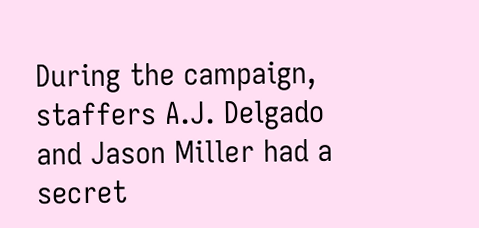During the campaign, staffers A.J. Delgado and Jason Miller had a secret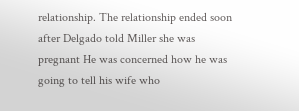relationship. The relationship ended soon after Delgado told Miller she was pregnant He was concerned how he was going to tell his wife who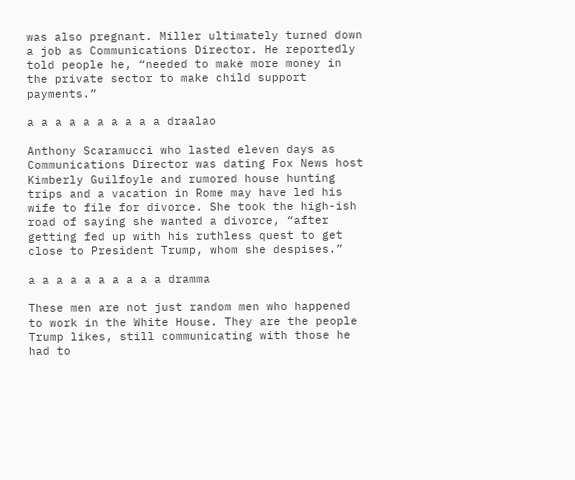was also pregnant. Miller ultimately turned down a job as Communications Director. He reportedly told people he, “needed to make more money in the private sector to make child support payments.”

a a a a a a a a a a draalao

Anthony Scaramucci who lasted eleven days as Communications Director was dating Fox News host Kimberly Guilfoyle and rumored house hunting trips and a vacation in Rome may have led his wife to file for divorce. She took the high-ish road of saying she wanted a divorce, “after getting fed up with his ruthless quest to get close to President Trump, whom she despises.”

a a a a a a a a a a dramma

These men are not just random men who happened to work in the White House. They are the people Trump likes, still communicating with those he had to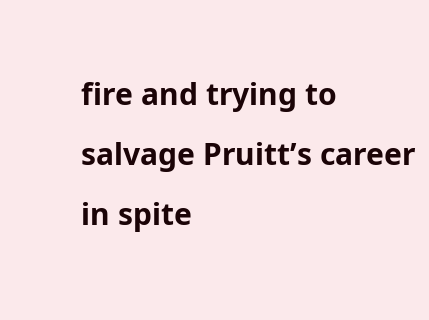fire and trying to salvage Pruitt’s career in spite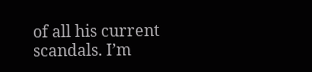of all his current scandals. I’m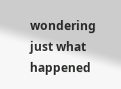wondering just what happened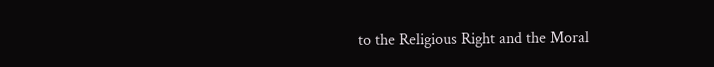to the Religious Right and the Moral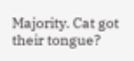Majority. Cat got their tongue?